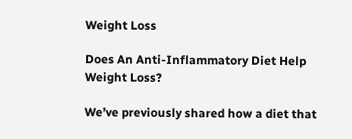Weight Loss

Does An Anti-Inflammatory Diet Help Weight Loss?

We’ve previously shared how a diet that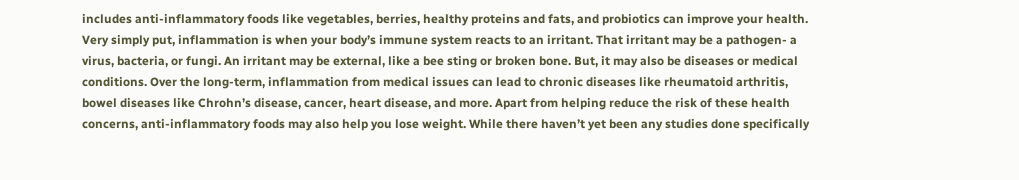includes anti-inflammatory foods like vegetables, berries, healthy proteins and fats, and probiotics can improve your health. Very simply put, inflammation is when your body’s immune system reacts to an irritant. That irritant may be a pathogen- a virus, bacteria, or fungi. An irritant may be external, like a bee sting or broken bone. But, it may also be diseases or medical conditions. Over the long-term, inflammation from medical issues can lead to chronic diseases like rheumatoid arthritis, bowel diseases like Chrohn’s disease, cancer, heart disease, and more. Apart from helping reduce the risk of these health concerns, anti-inflammatory foods may also help you lose weight. While there haven’t yet been any studies done specifically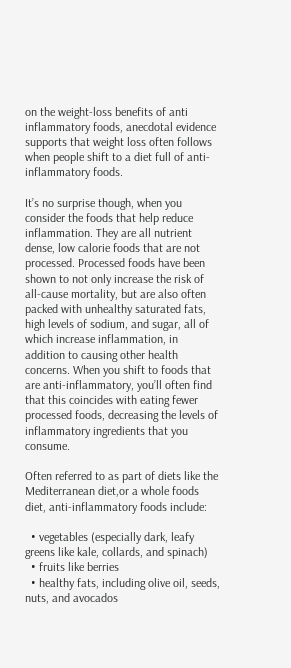on the weight-loss benefits of anti inflammatory foods, anecdotal evidence supports that weight loss often follows when people shift to a diet full of anti-inflammatory foods.

It’s no surprise though, when you consider the foods that help reduce inflammation. They are all nutrient dense, low calorie foods that are not processed. Processed foods have been shown to not only increase the risk of all-cause mortality, but are also often packed with unhealthy saturated fats, high levels of sodium, and sugar, all of which increase inflammation, in addition to causing other health concerns. When you shift to foods that are anti-inflammatory, you’ll often find that this coincides with eating fewer processed foods, decreasing the levels of inflammatory ingredients that you consume.

Often referred to as part of diets like the Mediterranean diet,or a whole foods diet, anti-inflammatory foods include:

  • vegetables (especially dark, leafy greens like kale, collards, and spinach)
  • fruits like berries
  • healthy fats, including olive oil, seeds, nuts, and avocados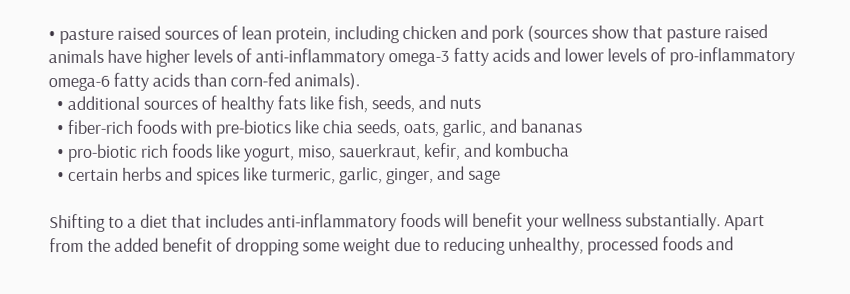• pasture raised sources of lean protein, including chicken and pork (sources show that pasture raised animals have higher levels of anti-inflammatory omega-3 fatty acids and lower levels of pro-inflammatory omega-6 fatty acids than corn-fed animals).
  • additional sources of healthy fats like fish, seeds, and nuts
  • fiber-rich foods with pre-biotics like chia seeds, oats, garlic, and bananas
  • pro-biotic rich foods like yogurt, miso, sauerkraut, kefir, and kombucha
  • certain herbs and spices like turmeric, garlic, ginger, and sage

Shifting to a diet that includes anti-inflammatory foods will benefit your wellness substantially. Apart from the added benefit of dropping some weight due to reducing unhealthy, processed foods and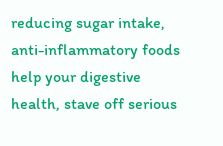reducing sugar intake, anti-inflammatory foods help your digestive health, stave off serious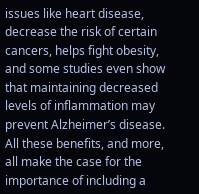issues like heart disease, decrease the risk of certain cancers, helps fight obesity, and some studies even show that maintaining decreased levels of inflammation may prevent Alzheimer’s disease. All these benefits, and more, all make the case for the importance of including a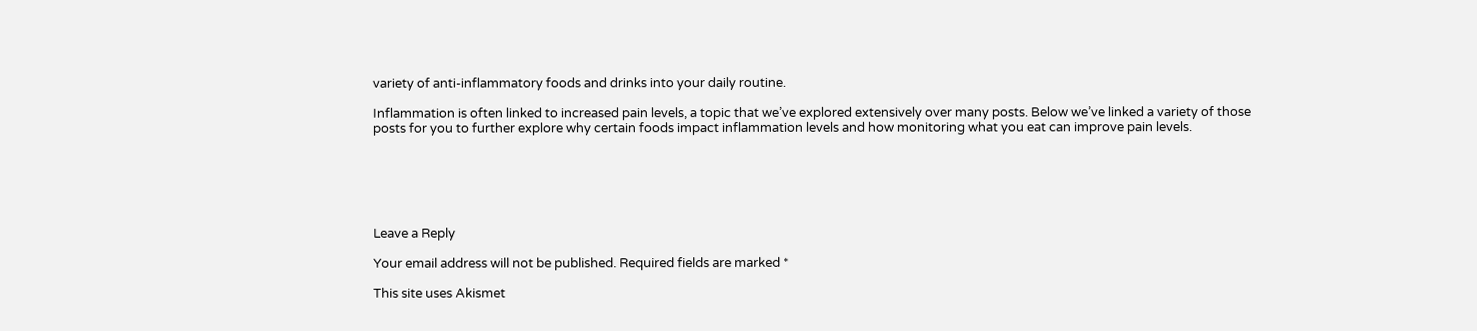variety of anti-inflammatory foods and drinks into your daily routine.

Inflammation is often linked to increased pain levels, a topic that we’ve explored extensively over many posts. Below we’ve linked a variety of those posts for you to further explore why certain foods impact inflammation levels and how monitoring what you eat can improve pain levels.






Leave a Reply

Your email address will not be published. Required fields are marked *

This site uses Akismet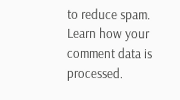to reduce spam. Learn how your comment data is processed.